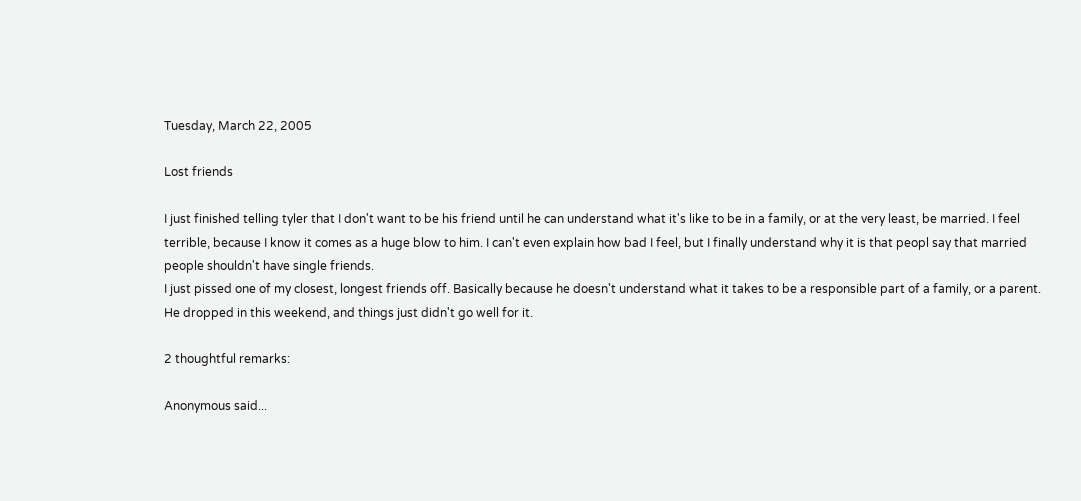Tuesday, March 22, 2005

Lost friends

I just finished telling tyler that I don't want to be his friend until he can understand what it's like to be in a family, or at the very least, be married. I feel terrible, because I know it comes as a huge blow to him. I can't even explain how bad I feel, but I finally understand why it is that peopl say that married people shouldn't have single friends.
I just pissed one of my closest, longest friends off. Basically because he doesn't understand what it takes to be a responsible part of a family, or a parent.
He dropped in this weekend, and things just didn't go well for it.

2 thoughtful remarks:

Anonymous said...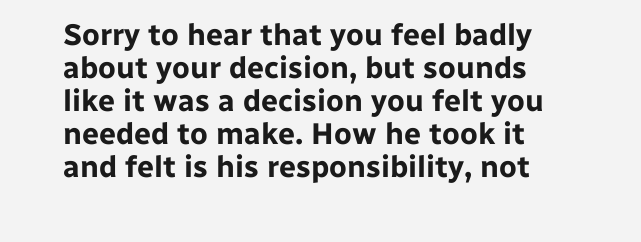Sorry to hear that you feel badly about your decision, but sounds like it was a decision you felt you needed to make. How he took it and felt is his responsibility, not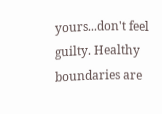yours...don't feel guilty. Healthy boundaries are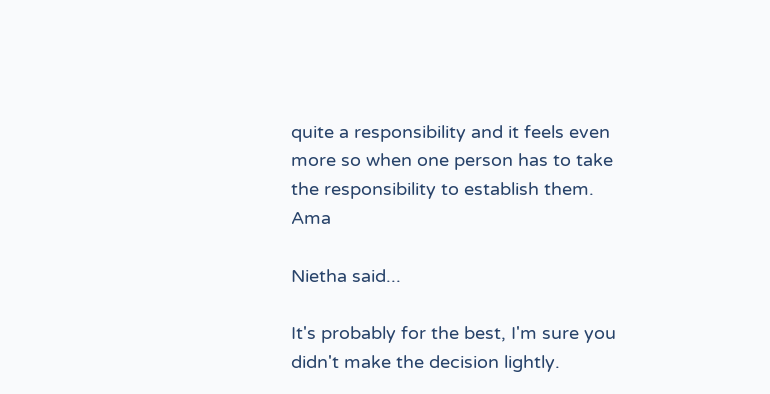quite a responsibility and it feels even more so when one person has to take the responsibility to establish them. Ama

Nietha said...

It's probably for the best, I'm sure you didn't make the decision lightly.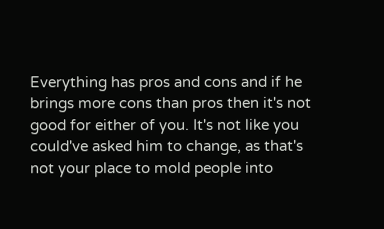Everything has pros and cons and if he brings more cons than pros then it's not good for either of you. It's not like you could've asked him to change, as that's not your place to mold people into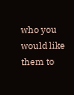who you would like them to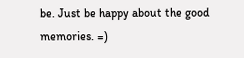be. Just be happy about the good memories. =)